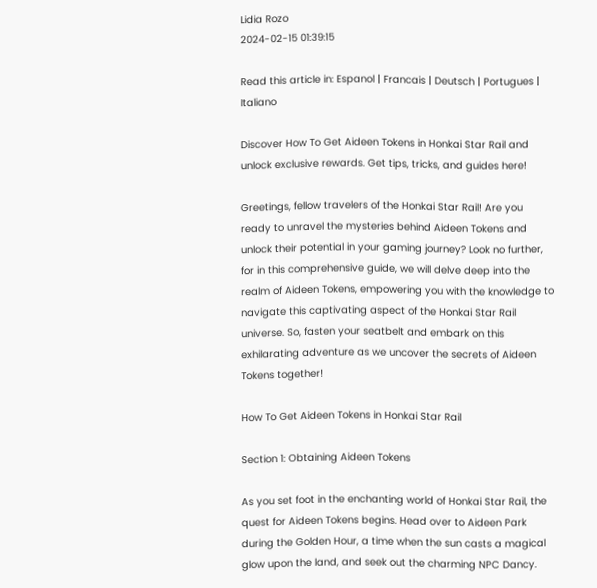Lidia Rozo
2024-02-15 01:39:15

Read this article in: Espanol | Francais | Deutsch | Portugues | Italiano

Discover How To Get Aideen Tokens in Honkai Star Rail and unlock exclusive rewards. Get tips, tricks, and guides here!

Greetings, fellow travelers of the Honkai Star Rail! Are you ready to unravel the mysteries behind Aideen Tokens and unlock their potential in your gaming journey? Look no further, for in this comprehensive guide, we will delve deep into the realm of Aideen Tokens, empowering you with the knowledge to navigate this captivating aspect of the Honkai Star Rail universe. So, fasten your seatbelt and embark on this exhilarating adventure as we uncover the secrets of Aideen Tokens together!

How To Get Aideen Tokens in Honkai Star Rail

Section 1: Obtaining Aideen Tokens

As you set foot in the enchanting world of Honkai Star Rail, the quest for Aideen Tokens begins. Head over to Aideen Park during the Golden Hour, a time when the sun casts a magical glow upon the land, and seek out the charming NPC Dancy.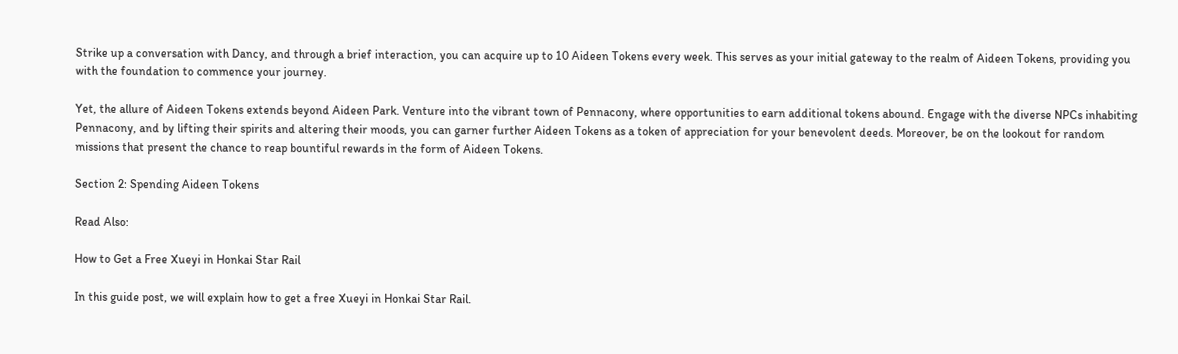Strike up a conversation with Dancy, and through a brief interaction, you can acquire up to 10 Aideen Tokens every week. This serves as your initial gateway to the realm of Aideen Tokens, providing you with the foundation to commence your journey.

Yet, the allure of Aideen Tokens extends beyond Aideen Park. Venture into the vibrant town of Pennacony, where opportunities to earn additional tokens abound. Engage with the diverse NPCs inhabiting Pennacony, and by lifting their spirits and altering their moods, you can garner further Aideen Tokens as a token of appreciation for your benevolent deeds. Moreover, be on the lookout for random missions that present the chance to reap bountiful rewards in the form of Aideen Tokens.

Section 2: Spending Aideen Tokens

Read Also:

How to Get a Free Xueyi in Honkai Star Rail

In this guide post, we will explain how to get a free Xueyi in Honkai Star Rail.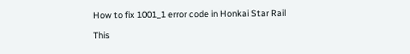How to fix 1001_1 error code in Honkai Star Rail

This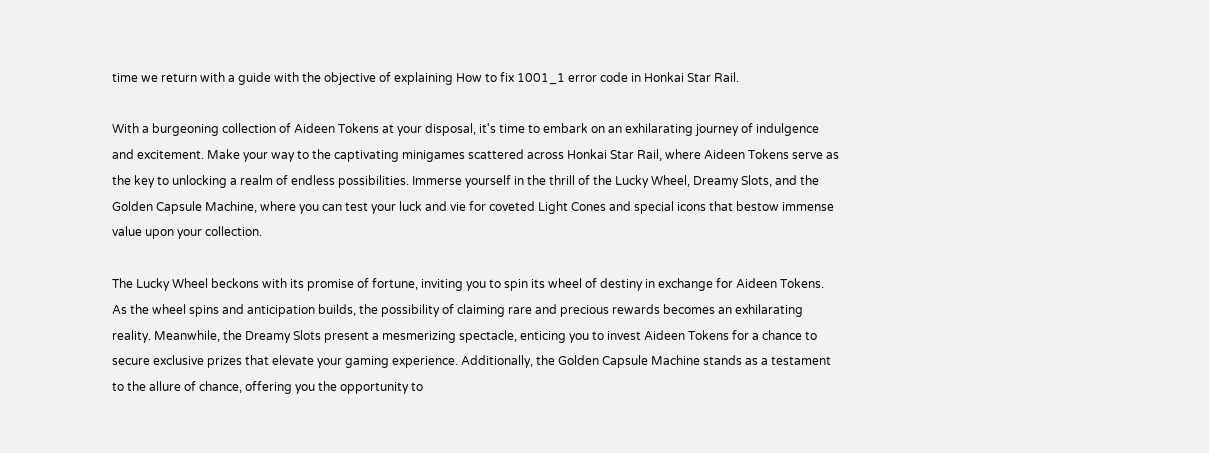time we return with a guide with the objective of explaining How to fix 1001_1 error code in Honkai Star Rail.

With a burgeoning collection of Aideen Tokens at your disposal, it's time to embark on an exhilarating journey of indulgence and excitement. Make your way to the captivating minigames scattered across Honkai Star Rail, where Aideen Tokens serve as the key to unlocking a realm of endless possibilities. Immerse yourself in the thrill of the Lucky Wheel, Dreamy Slots, and the Golden Capsule Machine, where you can test your luck and vie for coveted Light Cones and special icons that bestow immense value upon your collection.

The Lucky Wheel beckons with its promise of fortune, inviting you to spin its wheel of destiny in exchange for Aideen Tokens. As the wheel spins and anticipation builds, the possibility of claiming rare and precious rewards becomes an exhilarating reality. Meanwhile, the Dreamy Slots present a mesmerizing spectacle, enticing you to invest Aideen Tokens for a chance to secure exclusive prizes that elevate your gaming experience. Additionally, the Golden Capsule Machine stands as a testament to the allure of chance, offering you the opportunity to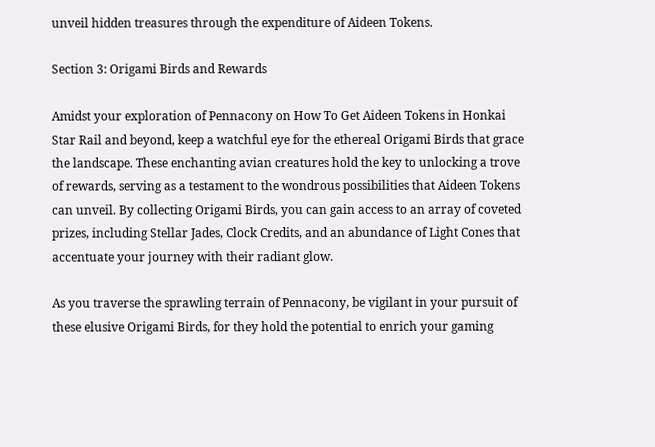unveil hidden treasures through the expenditure of Aideen Tokens.

Section 3: Origami Birds and Rewards

Amidst your exploration of Pennacony on How To Get Aideen Tokens in Honkai Star Rail and beyond, keep a watchful eye for the ethereal Origami Birds that grace the landscape. These enchanting avian creatures hold the key to unlocking a trove of rewards, serving as a testament to the wondrous possibilities that Aideen Tokens can unveil. By collecting Origami Birds, you can gain access to an array of coveted prizes, including Stellar Jades, Clock Credits, and an abundance of Light Cones that accentuate your journey with their radiant glow.

As you traverse the sprawling terrain of Pennacony, be vigilant in your pursuit of these elusive Origami Birds, for they hold the potential to enrich your gaming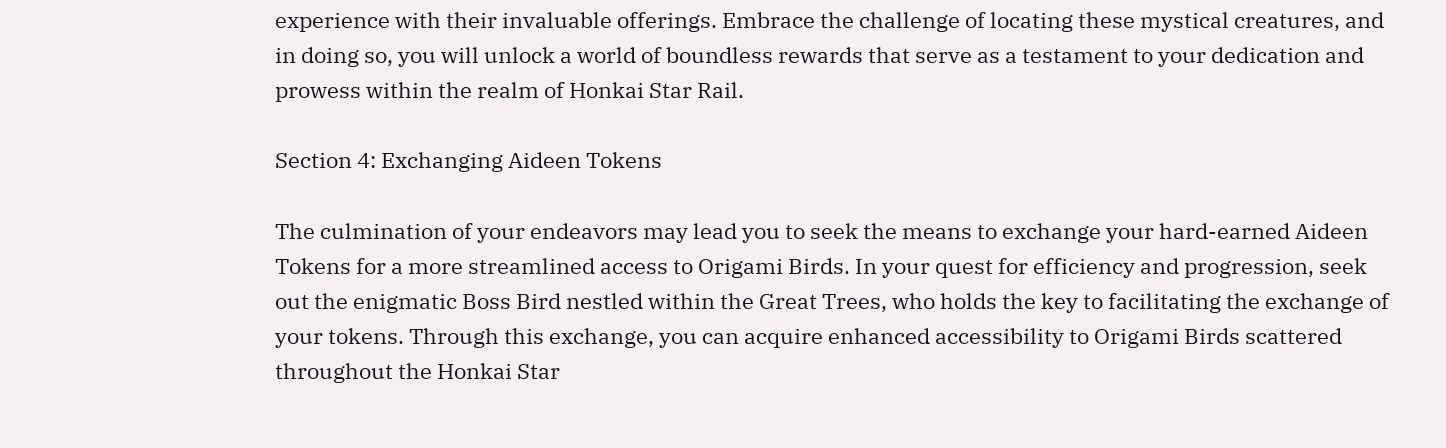experience with their invaluable offerings. Embrace the challenge of locating these mystical creatures, and in doing so, you will unlock a world of boundless rewards that serve as a testament to your dedication and prowess within the realm of Honkai Star Rail.

Section 4: Exchanging Aideen Tokens

The culmination of your endeavors may lead you to seek the means to exchange your hard-earned Aideen Tokens for a more streamlined access to Origami Birds. In your quest for efficiency and progression, seek out the enigmatic Boss Bird nestled within the Great Trees, who holds the key to facilitating the exchange of your tokens. Through this exchange, you can acquire enhanced accessibility to Origami Birds scattered throughout the Honkai Star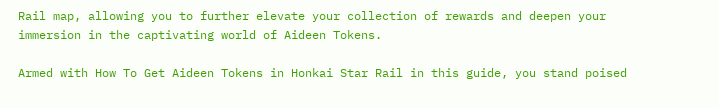Rail map, allowing you to further elevate your collection of rewards and deepen your immersion in the captivating world of Aideen Tokens.

Armed with How To Get Aideen Tokens in Honkai Star Rail in this guide, you stand poised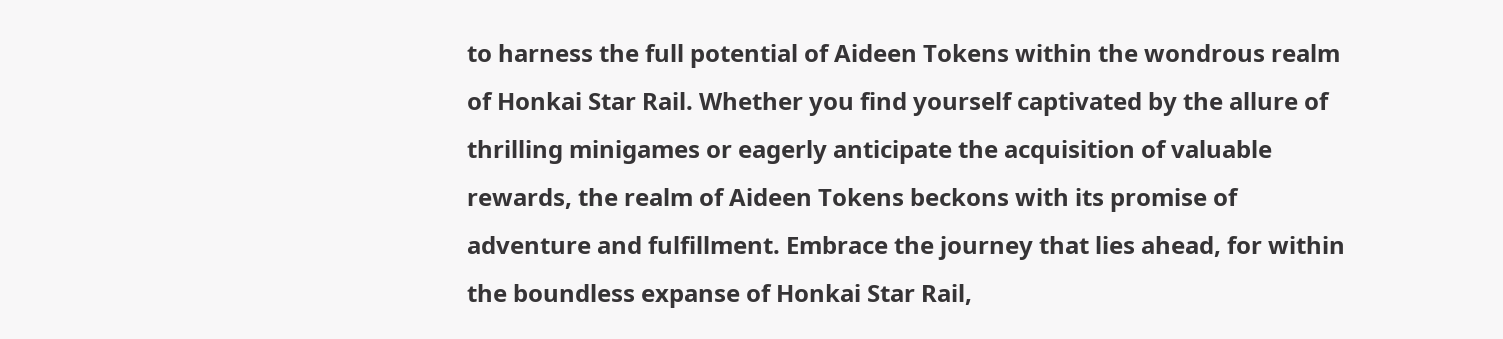to harness the full potential of Aideen Tokens within the wondrous realm of Honkai Star Rail. Whether you find yourself captivated by the allure of thrilling minigames or eagerly anticipate the acquisition of valuable rewards, the realm of Aideen Tokens beckons with its promise of adventure and fulfillment. Embrace the journey that lies ahead, for within the boundless expanse of Honkai Star Rail,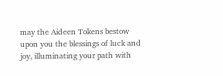may the Aideen Tokens bestow upon you the blessings of luck and joy, illuminating your path with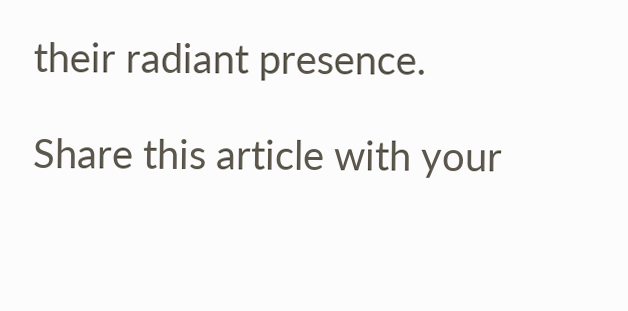their radiant presence.

Share this article with your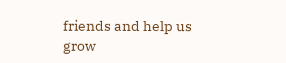friends and help us grow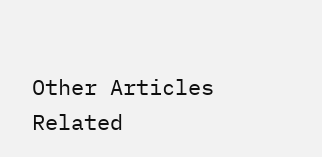Other Articles Related